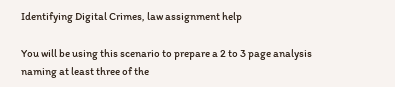Identifying Digital Crimes, law assignment help

You will be using this scenario to prepare a 2 to 3 page analysis naming at least three of the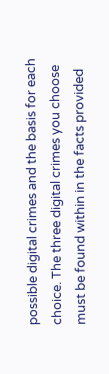possible digital crimes and the basis for each choice. The three digital crimes you choose must be found within in the facts provided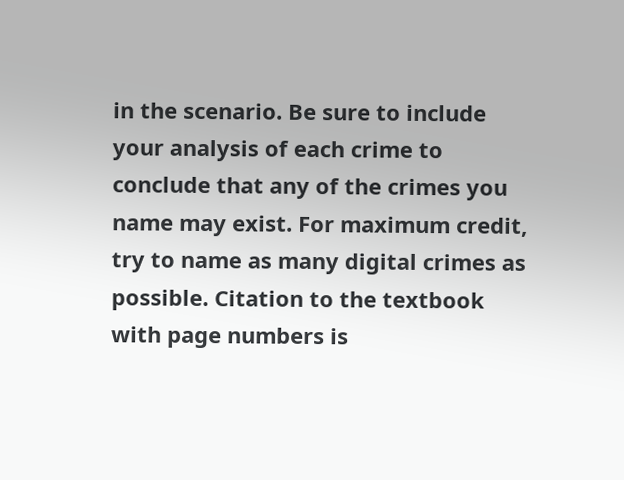in the scenario. Be sure to include your analysis of each crime to conclude that any of the crimes you name may exist. For maximum credit, try to name as many digital crimes as possible. Citation to the textbook with page numbers is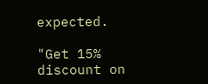expected.

"Get 15% discount on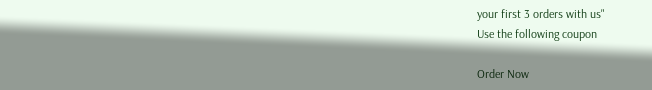your first 3 orders with us"
Use the following coupon

Order Now